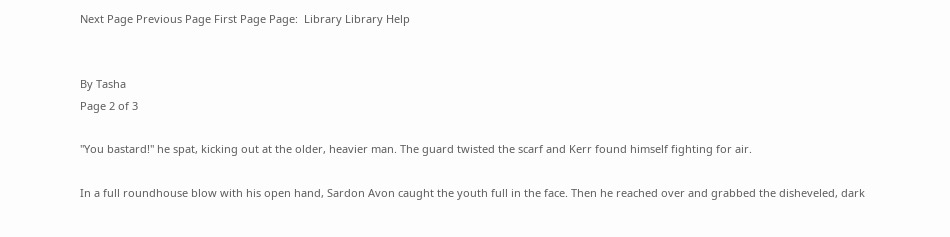Next Page Previous Page First Page Page:  Library Library Help


By Tasha
Page 2 of 3

"You bastard!" he spat, kicking out at the older, heavier man. The guard twisted the scarf and Kerr found himself fighting for air.

In a full roundhouse blow with his open hand, Sardon Avon caught the youth full in the face. Then he reached over and grabbed the disheveled, dark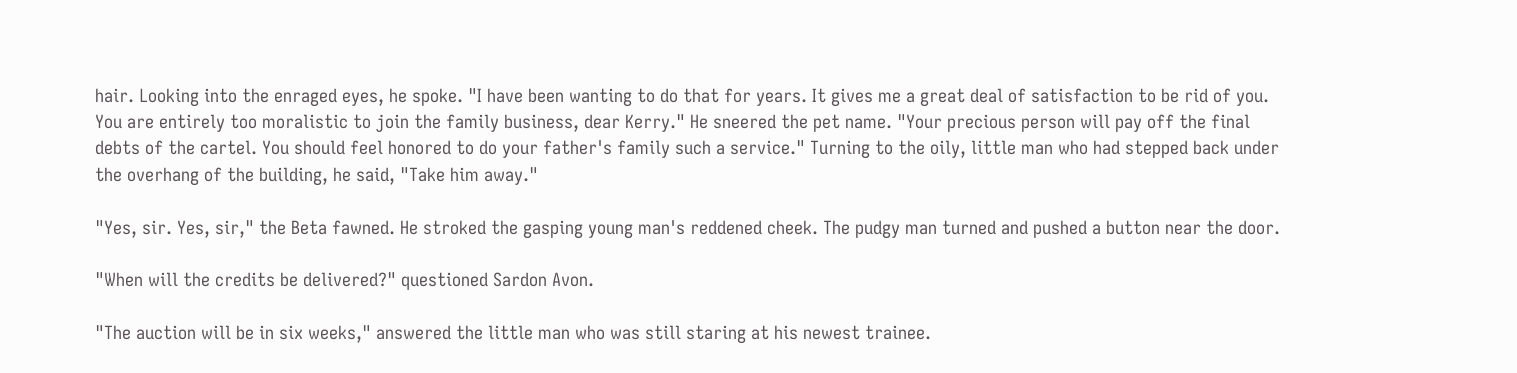hair. Looking into the enraged eyes, he spoke. "I have been wanting to do that for years. It gives me a great deal of satisfaction to be rid of you. You are entirely too moralistic to join the family business, dear Kerry." He sneered the pet name. "Your precious person will pay off the final debts of the cartel. You should feel honored to do your father's family such a service." Turning to the oily, little man who had stepped back under the overhang of the building, he said, "Take him away."

"Yes, sir. Yes, sir," the Beta fawned. He stroked the gasping young man's reddened cheek. The pudgy man turned and pushed a button near the door.

"When will the credits be delivered?" questioned Sardon Avon.

"The auction will be in six weeks," answered the little man who was still staring at his newest trainee.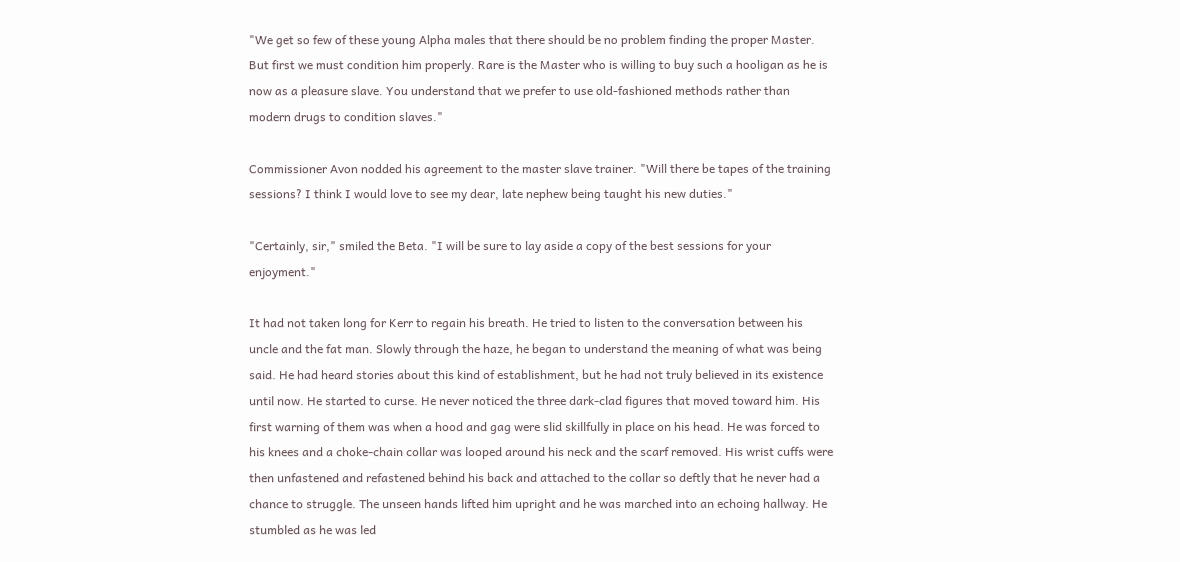"We get so few of these young Alpha males that there should be no problem finding the proper Master. But first we must condition him properly. Rare is the Master who is willing to buy such a hooligan as he is now as a pleasure slave. You understand that we prefer to use old-fashioned methods rather than modern drugs to condition slaves."

Commissioner Avon nodded his agreement to the master slave trainer. "Will there be tapes of the training sessions? I think I would love to see my dear, late nephew being taught his new duties."

"Certainly, sir," smiled the Beta. "I will be sure to lay aside a copy of the best sessions for your enjoyment."

It had not taken long for Kerr to regain his breath. He tried to listen to the conversation between his uncle and the fat man. Slowly through the haze, he began to understand the meaning of what was being said. He had heard stories about this kind of establishment, but he had not truly believed in its existence until now. He started to curse. He never noticed the three dark-clad figures that moved toward him. His first warning of them was when a hood and gag were slid skillfully in place on his head. He was forced to his knees and a choke-chain collar was looped around his neck and the scarf removed. His wrist cuffs were then unfastened and refastened behind his back and attached to the collar so deftly that he never had a chance to struggle. The unseen hands lifted him upright and he was marched into an echoing hallway. He stumbled as he was led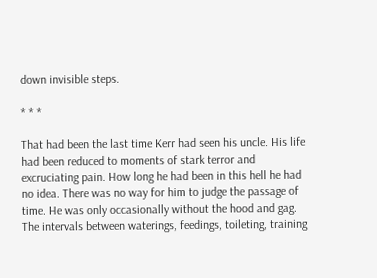down invisible steps.

* * *

That had been the last time Kerr had seen his uncle. His life had been reduced to moments of stark terror and excruciating pain. How long he had been in this hell he had no idea. There was no way for him to judge the passage of time. He was only occasionally without the hood and gag. The intervals between waterings, feedings, toileting, training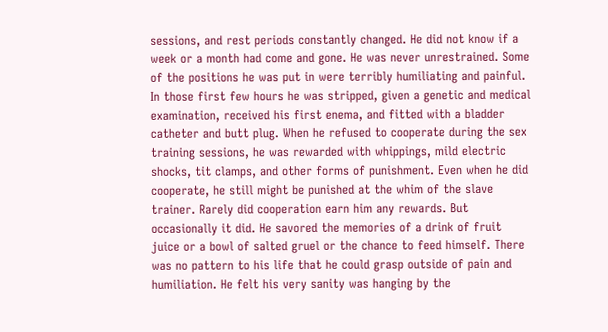sessions, and rest periods constantly changed. He did not know if a week or a month had come and gone. He was never unrestrained. Some of the positions he was put in were terribly humiliating and painful. In those first few hours he was stripped, given a genetic and medical examination, received his first enema, and fitted with a bladder catheter and butt plug. When he refused to cooperate during the sex training sessions, he was rewarded with whippings, mild electric shocks, tit clamps, and other forms of punishment. Even when he did cooperate, he still might be punished at the whim of the slave trainer. Rarely did cooperation earn him any rewards. But occasionally it did. He savored the memories of a drink of fruit juice or a bowl of salted gruel or the chance to feed himself. There was no pattern to his life that he could grasp outside of pain and humiliation. He felt his very sanity was hanging by the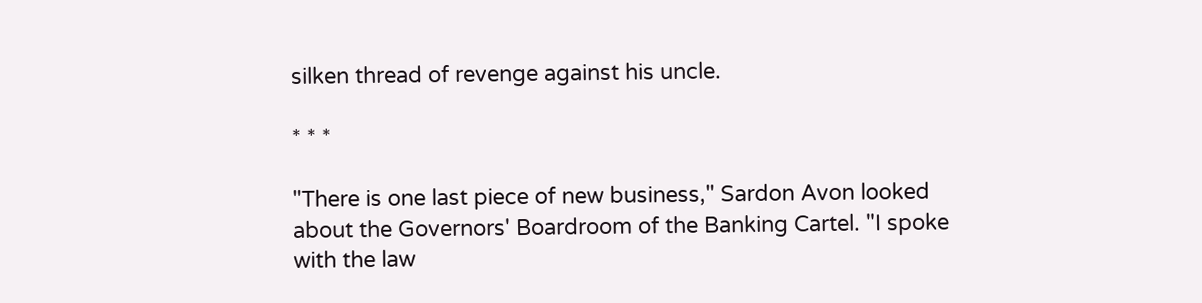silken thread of revenge against his uncle.

* * *

"There is one last piece of new business," Sardon Avon looked about the Governors' Boardroom of the Banking Cartel. "I spoke with the law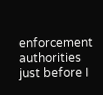enforcement authorities just before I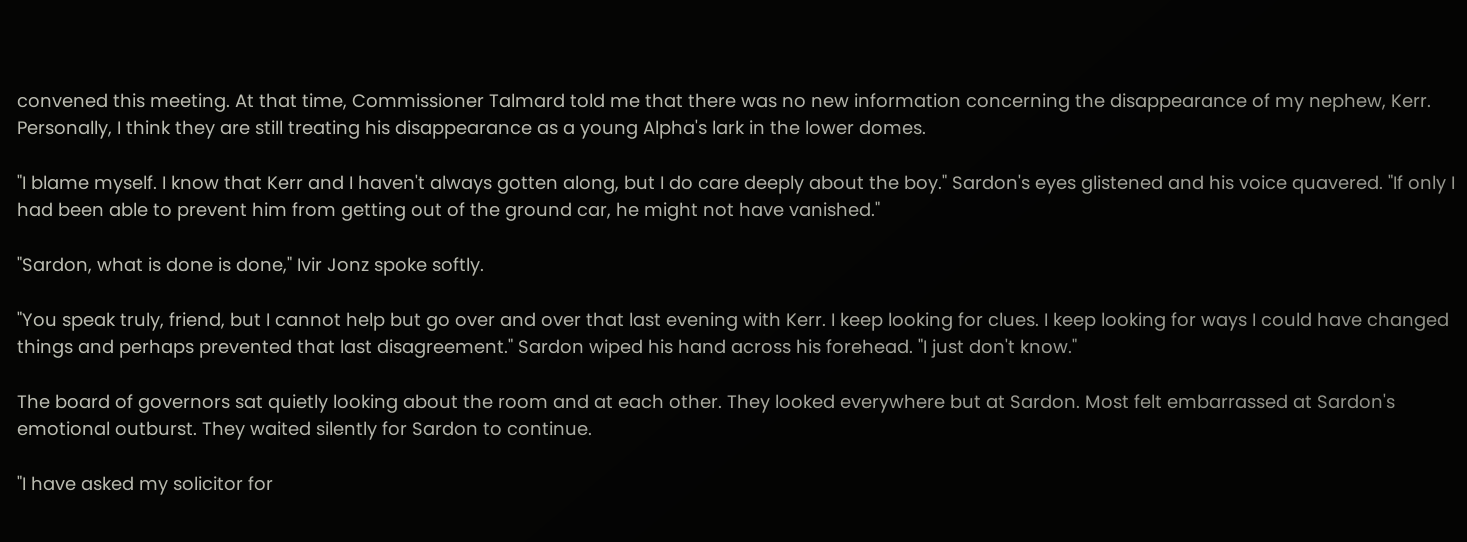convened this meeting. At that time, Commissioner Talmard told me that there was no new information concerning the disappearance of my nephew, Kerr. Personally, I think they are still treating his disappearance as a young Alpha's lark in the lower domes.

"I blame myself. I know that Kerr and I haven't always gotten along, but I do care deeply about the boy." Sardon's eyes glistened and his voice quavered. "If only I had been able to prevent him from getting out of the ground car, he might not have vanished."

"Sardon, what is done is done," Ivir Jonz spoke softly.

"You speak truly, friend, but I cannot help but go over and over that last evening with Kerr. I keep looking for clues. I keep looking for ways I could have changed things and perhaps prevented that last disagreement." Sardon wiped his hand across his forehead. "I just don't know."

The board of governors sat quietly looking about the room and at each other. They looked everywhere but at Sardon. Most felt embarrassed at Sardon's emotional outburst. They waited silently for Sardon to continue.

"I have asked my solicitor for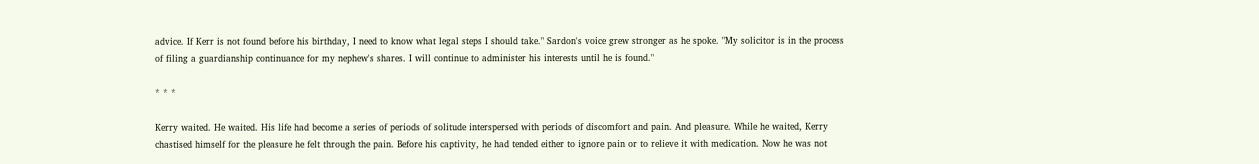advice. If Kerr is not found before his birthday, I need to know what legal steps I should take." Sardon's voice grew stronger as he spoke. "My solicitor is in the process of filing a guardianship continuance for my nephew's shares. I will continue to administer his interests until he is found."

* * *

Kerry waited. He waited. His life had become a series of periods of solitude interspersed with periods of discomfort and pain. And pleasure. While he waited, Kerry chastised himself for the pleasure he felt through the pain. Before his captivity, he had tended either to ignore pain or to relieve it with medication. Now he was not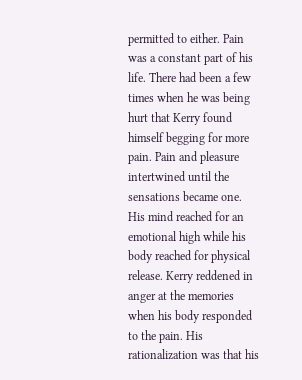permitted to either. Pain was a constant part of his life. There had been a few times when he was being hurt that Kerry found himself begging for more pain. Pain and pleasure intertwined until the sensations became one. His mind reached for an emotional high while his body reached for physical release. Kerry reddened in anger at the memories when his body responded to the pain. His rationalization was that his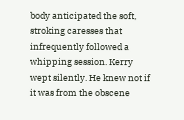body anticipated the soft, stroking caresses that infrequently followed a whipping session. Kerry wept silently. He knew not if it was from the obscene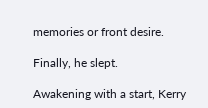memories or front desire.

Finally, he slept.

Awakening with a start, Kerry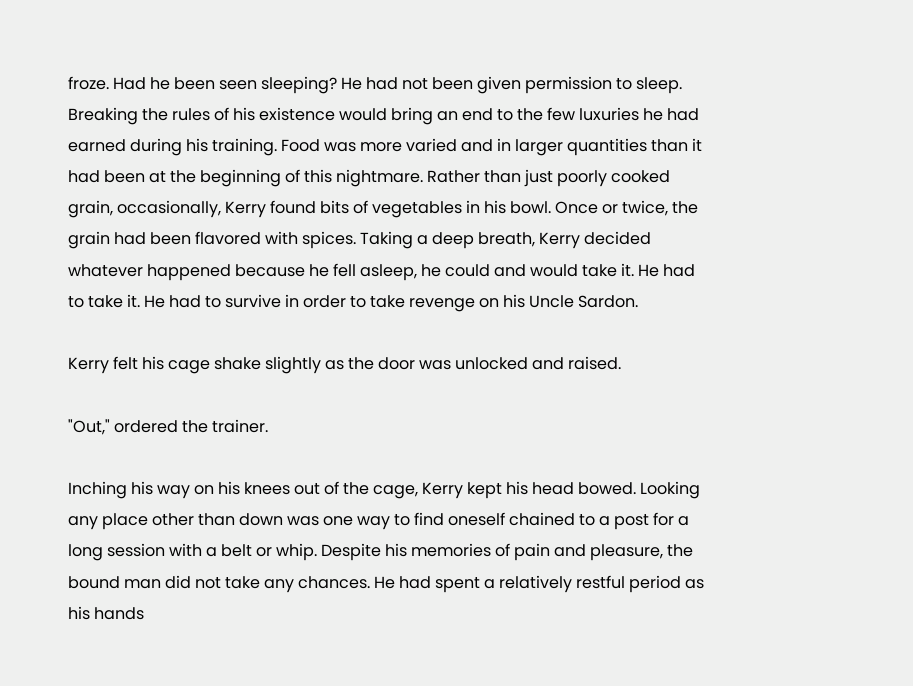froze. Had he been seen sleeping? He had not been given permission to sleep. Breaking the rules of his existence would bring an end to the few luxuries he had earned during his training. Food was more varied and in larger quantities than it had been at the beginning of this nightmare. Rather than just poorly cooked grain, occasionally, Kerry found bits of vegetables in his bowl. Once or twice, the grain had been flavored with spices. Taking a deep breath, Kerry decided whatever happened because he fell asleep, he could and would take it. He had to take it. He had to survive in order to take revenge on his Uncle Sardon.

Kerry felt his cage shake slightly as the door was unlocked and raised.

"Out," ordered the trainer.

Inching his way on his knees out of the cage, Kerry kept his head bowed. Looking any place other than down was one way to find oneself chained to a post for a long session with a belt or whip. Despite his memories of pain and pleasure, the bound man did not take any chances. He had spent a relatively restful period as his hands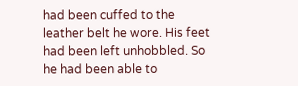had been cuffed to the leather belt he wore. His feet had been left unhobbled. So he had been able to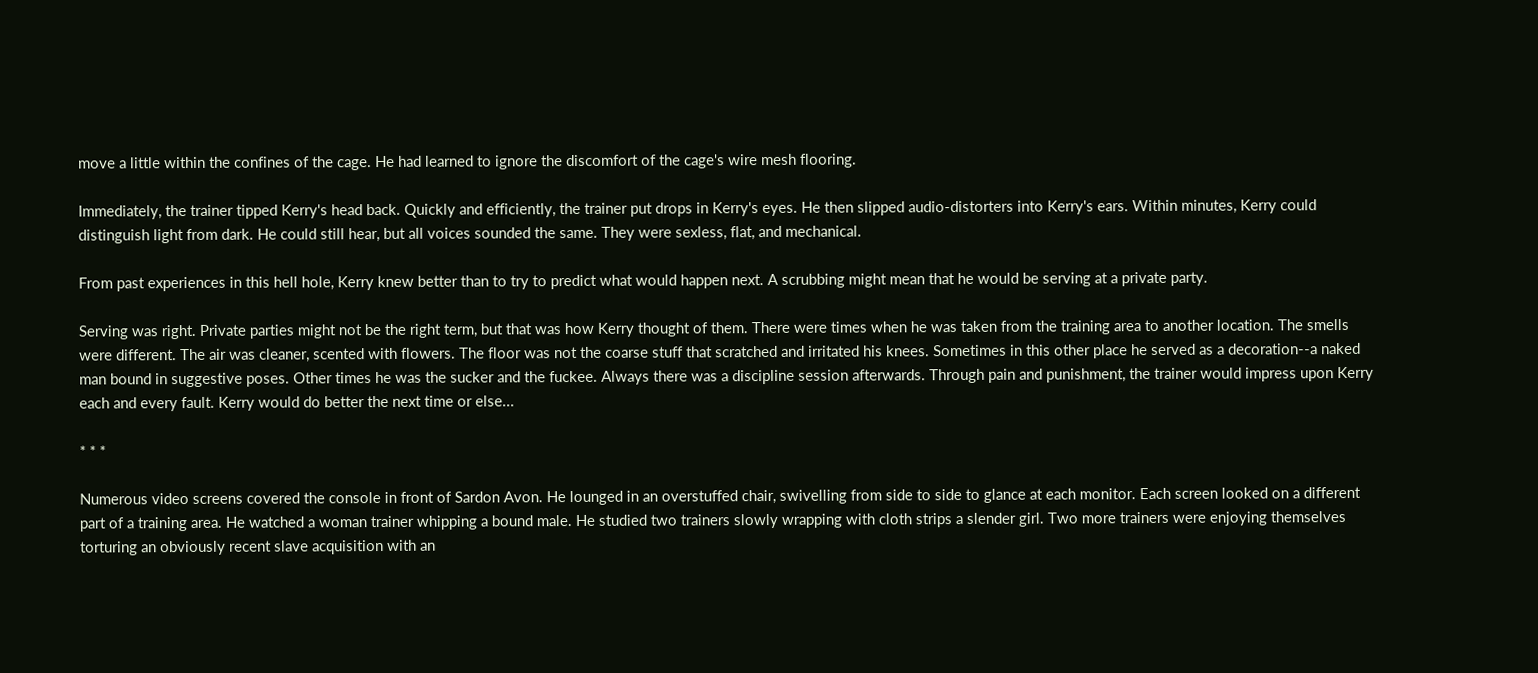move a little within the confines of the cage. He had learned to ignore the discomfort of the cage's wire mesh flooring.

Immediately, the trainer tipped Kerry's head back. Quickly and efficiently, the trainer put drops in Kerry's eyes. He then slipped audio-distorters into Kerry's ears. Within minutes, Kerry could distinguish light from dark. He could still hear, but all voices sounded the same. They were sexless, flat, and mechanical.

From past experiences in this hell hole, Kerry knew better than to try to predict what would happen next. A scrubbing might mean that he would be serving at a private party.

Serving was right. Private parties might not be the right term, but that was how Kerry thought of them. There were times when he was taken from the training area to another location. The smells were different. The air was cleaner, scented with flowers. The floor was not the coarse stuff that scratched and irritated his knees. Sometimes in this other place he served as a decoration--a naked man bound in suggestive poses. Other times he was the sucker and the fuckee. Always there was a discipline session afterwards. Through pain and punishment, the trainer would impress upon Kerry each and every fault. Kerry would do better the next time or else...

* * *

Numerous video screens covered the console in front of Sardon Avon. He lounged in an overstuffed chair, swivelling from side to side to glance at each monitor. Each screen looked on a different part of a training area. He watched a woman trainer whipping a bound male. He studied two trainers slowly wrapping with cloth strips a slender girl. Two more trainers were enjoying themselves torturing an obviously recent slave acquisition with an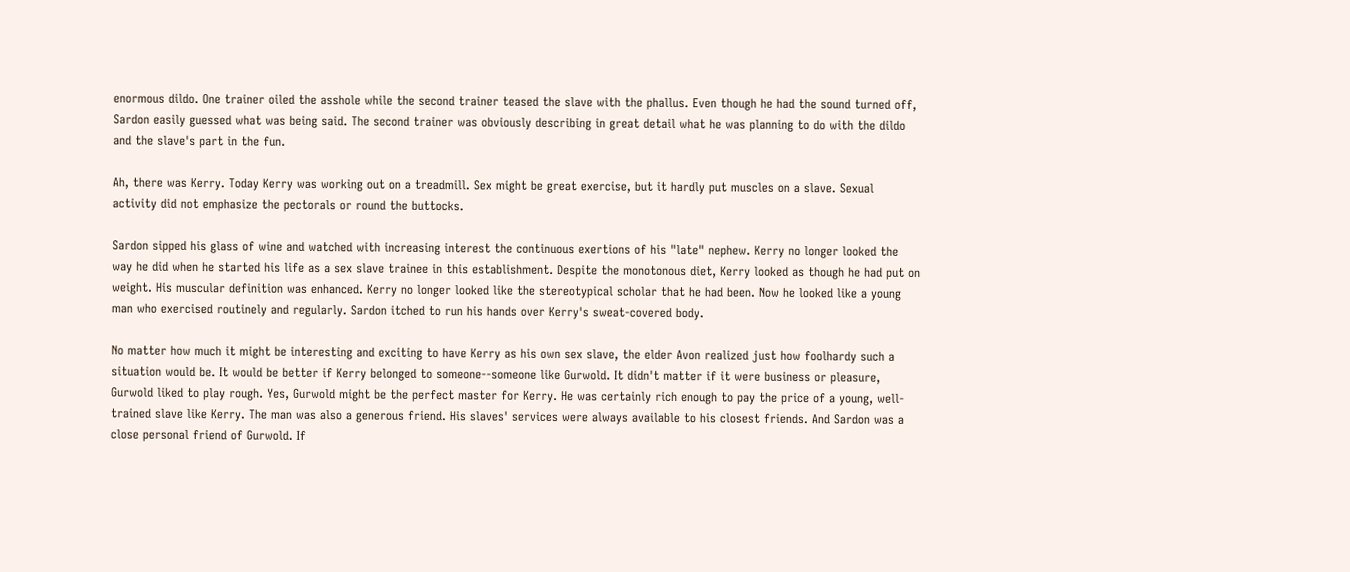enormous dildo. One trainer oiled the asshole while the second trainer teased the slave with the phallus. Even though he had the sound turned off, Sardon easily guessed what was being said. The second trainer was obviously describing in great detail what he was planning to do with the dildo and the slave's part in the fun.

Ah, there was Kerry. Today Kerry was working out on a treadmill. Sex might be great exercise, but it hardly put muscles on a slave. Sexual activity did not emphasize the pectorals or round the buttocks.

Sardon sipped his glass of wine and watched with increasing interest the continuous exertions of his "late" nephew. Kerry no longer looked the way he did when he started his life as a sex slave trainee in this establishment. Despite the monotonous diet, Kerry looked as though he had put on weight. His muscular definition was enhanced. Kerry no longer looked like the stereotypical scholar that he had been. Now he looked like a young man who exercised routinely and regularly. Sardon itched to run his hands over Kerry's sweat-covered body.

No matter how much it might be interesting and exciting to have Kerry as his own sex slave, the elder Avon realized just how foolhardy such a situation would be. It would be better if Kerry belonged to someone--someone like Gurwold. It didn't matter if it were business or pleasure, Gurwold liked to play rough. Yes, Gurwold might be the perfect master for Kerry. He was certainly rich enough to pay the price of a young, well-trained slave like Kerry. The man was also a generous friend. His slaves' services were always available to his closest friends. And Sardon was a close personal friend of Gurwold. If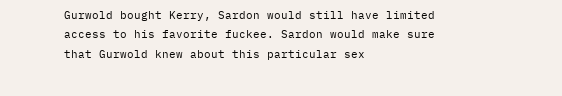Gurwold bought Kerry, Sardon would still have limited access to his favorite fuckee. Sardon would make sure that Gurwold knew about this particular sex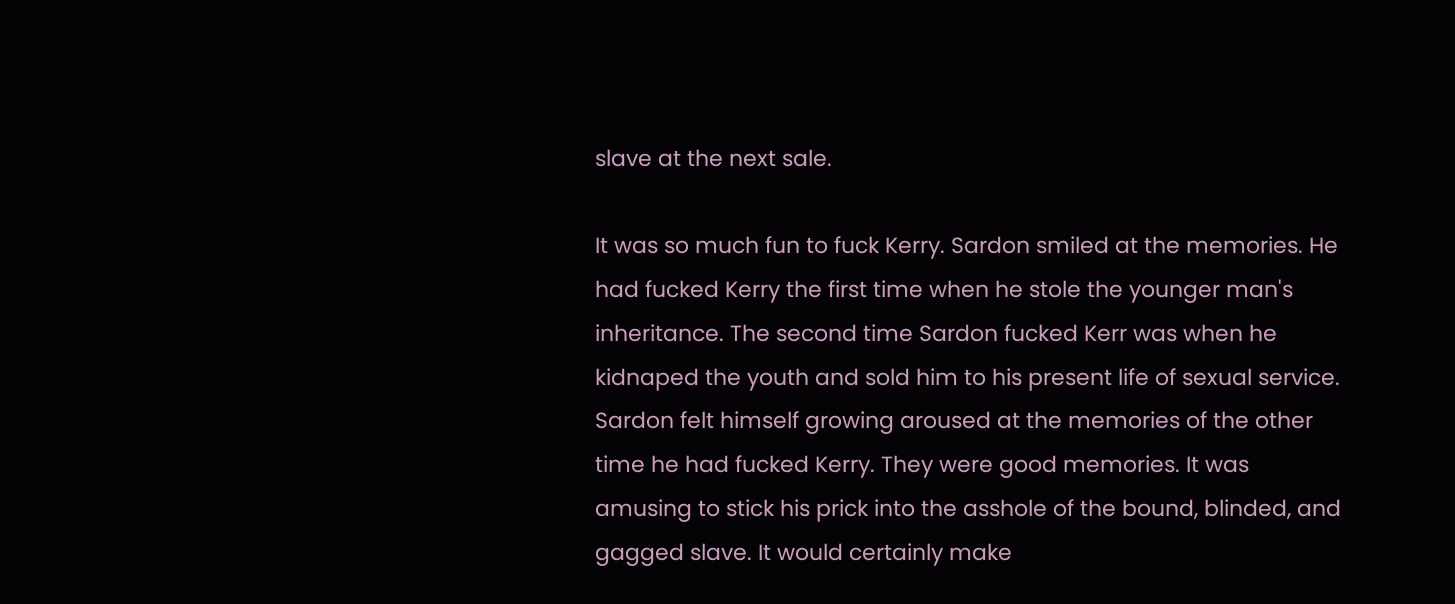slave at the next sale.

It was so much fun to fuck Kerry. Sardon smiled at the memories. He had fucked Kerry the first time when he stole the younger man's inheritance. The second time Sardon fucked Kerr was when he kidnaped the youth and sold him to his present life of sexual service. Sardon felt himself growing aroused at the memories of the other time he had fucked Kerry. They were good memories. It was amusing to stick his prick into the asshole of the bound, blinded, and gagged slave. It would certainly make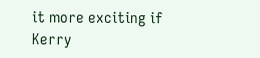it more exciting if Kerry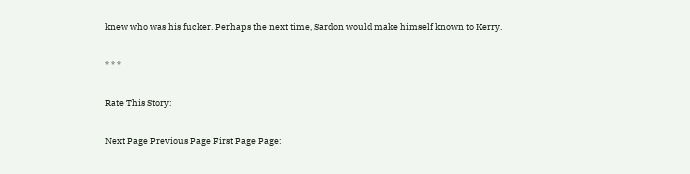knew who was his fucker. Perhaps the next time, Sardon would make himself known to Kerry.

* * *

Rate This Story:

Next Page Previous Page First Page Page: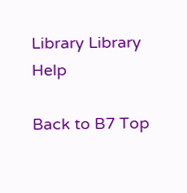Library Library Help

Back to B7 Top